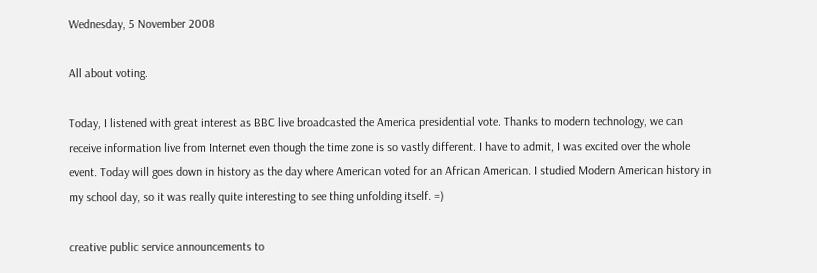Wednesday, 5 November 2008

All about voting.

Today, I listened with great interest as BBC live broadcasted the America presidential vote. Thanks to modern technology, we can receive information live from Internet even though the time zone is so vastly different. I have to admit, I was excited over the whole event. Today will goes down in history as the day where American voted for an African American. I studied Modern American history in my school day, so it was really quite interesting to see thing unfolding itself. =)

creative public service announcements to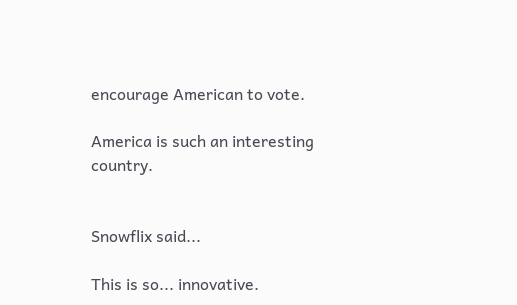encourage American to vote.

America is such an interesting country.


Snowflix said...

This is so... innovative.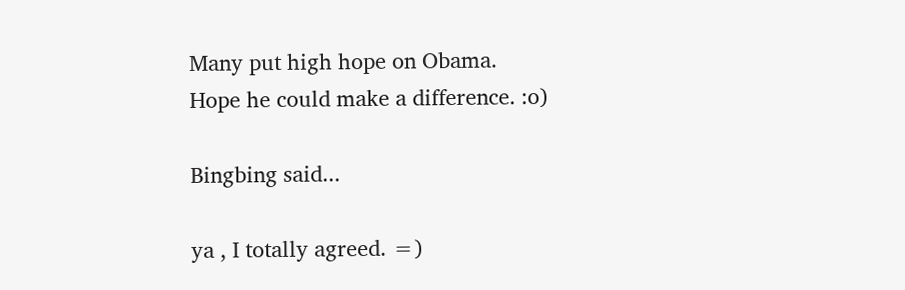Many put high hope on Obama.
Hope he could make a difference. :o)

Bingbing said...

ya , I totally agreed. =)